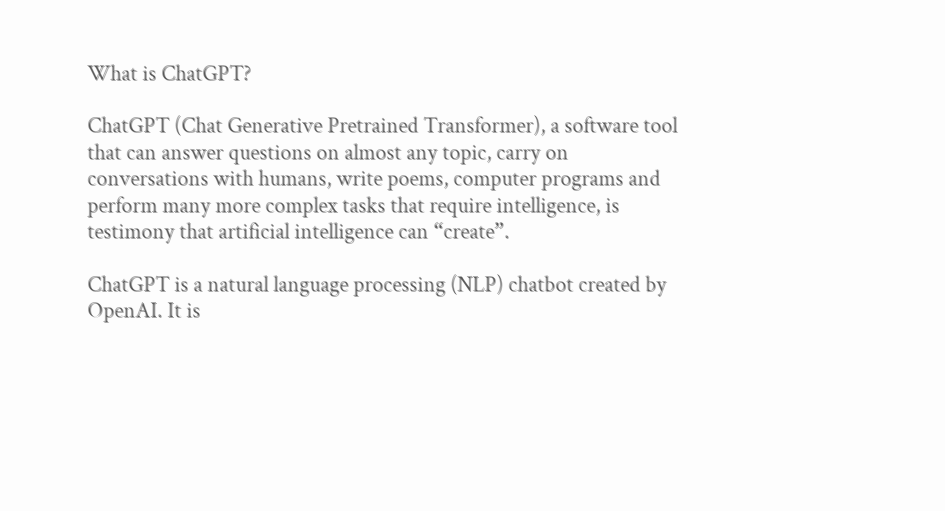What is ChatGPT?

ChatGPT (Chat Generative Pretrained Transformer), a software tool that can answer questions on almost any topic, carry on conversations with humans, write poems, computer programs and perform many more complex tasks that require intelligence, is testimony that artificial intelligence can “create”.

ChatGPT is a natural language processing (NLP) chatbot created by OpenAI. It is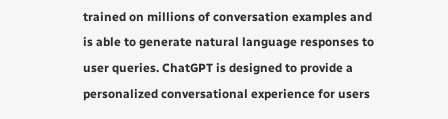trained on millions of conversation examples and is able to generate natural language responses to user queries. ChatGPT is designed to provide a personalized conversational experience for users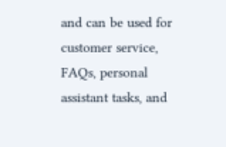and can be used for customer service, FAQs, personal assistant tasks, and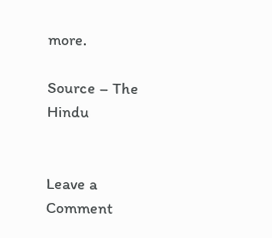more.

Source – The Hindu


Leave a Comment